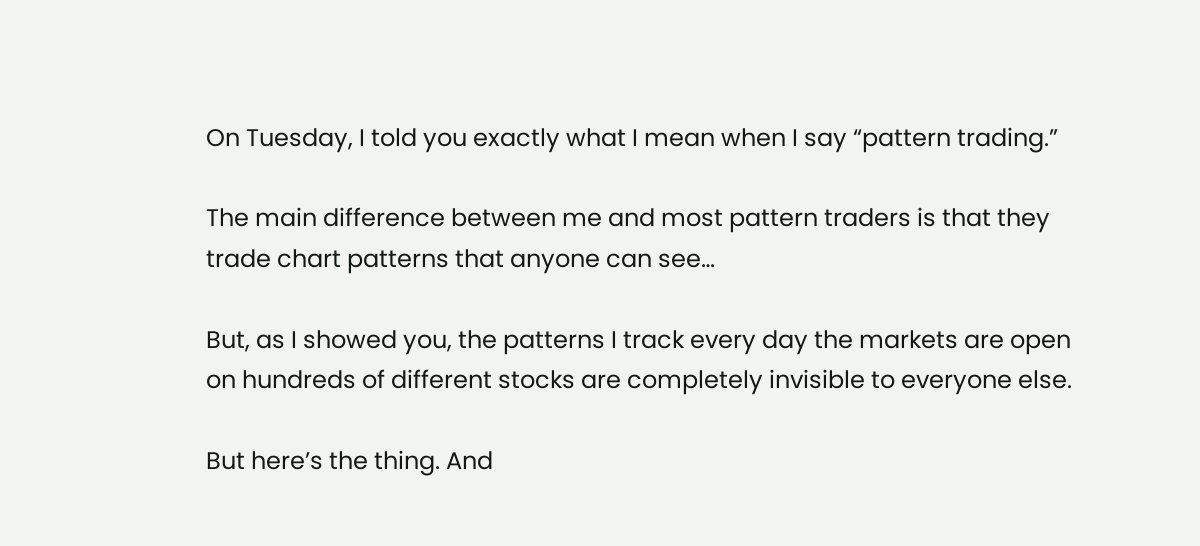On Tuesday, I told you exactly what I mean when I say “pattern trading.”

The main difference between me and most pattern traders is that they trade chart patterns that anyone can see…

But, as I showed you, the patterns I track every day the markets are open on hundreds of different stocks are completely invisible to everyone else.

But here’s the thing. And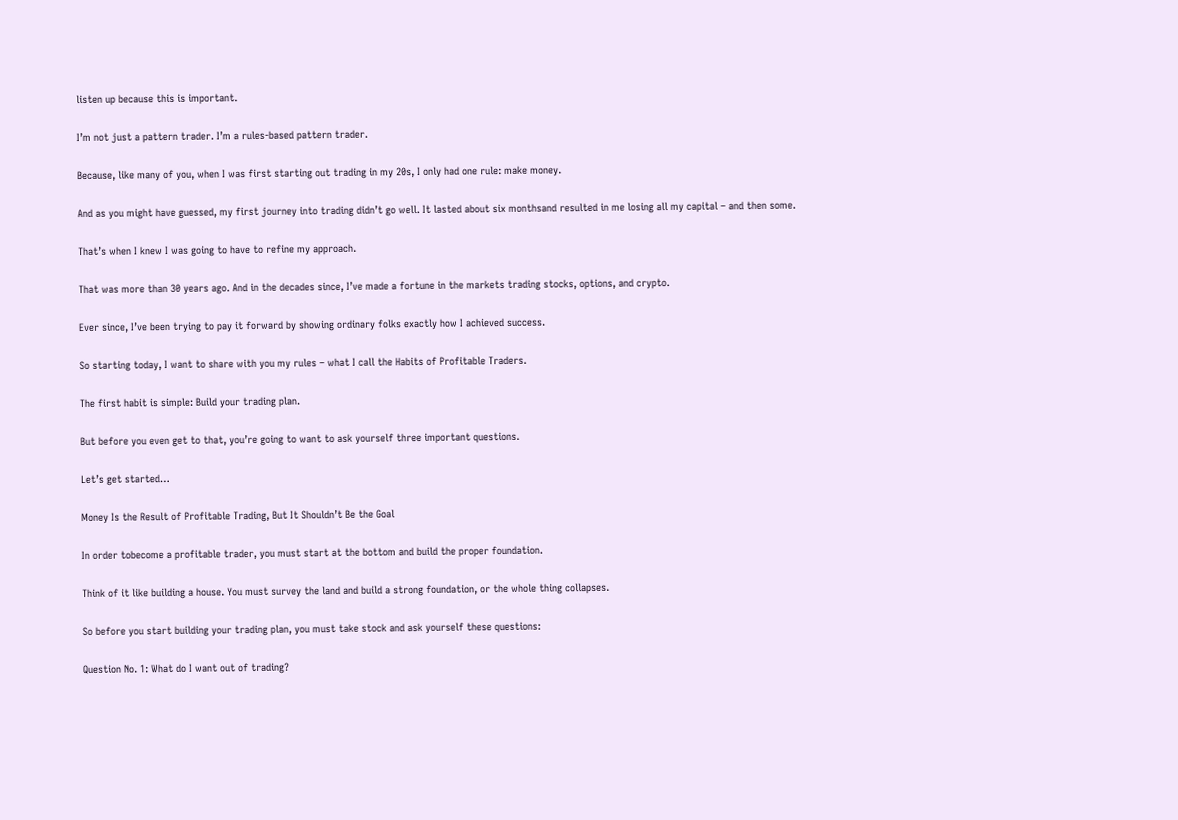listen up because this is important.

I’m not just a pattern trader. I’m a rules-based pattern trader.

Because, like many of you, when I was first starting out trading in my 20s, I only had one rule: make money.

And as you might have guessed, my first journey into trading didn’t go well. It lasted about six monthsand resulted in me losing all my capital – and then some.

That’s when I knew I was going to have to refine my approach.

That was more than 30 years ago. And in the decades since, I’ve made a fortune in the markets trading stocks, options, and crypto.

Ever since, I’ve been trying to pay it forward by showing ordinary folks exactly how I achieved success.

So starting today, I want to share with you my rules – what I call the Habits of Profitable Traders.

The first habit is simple: Build your trading plan.

But before you even get to that, you’re going to want to ask yourself three important questions.

Let’s get started…

Money Is the Result of Profitable Trading, But It Shouldn’t Be the Goal

In order tobecome a profitable trader, you must start at the bottom and build the proper foundation.

Think of it like building a house. You must survey the land and build a strong foundation, or the whole thing collapses.

So before you start building your trading plan, you must take stock and ask yourself these questions:

Question No. 1: What do I want out of trading?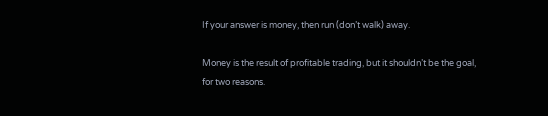If your answer is money, then run (don’t walk) away.

Money is the result of profitable trading, but it shouldn’t be the goal, for two reasons.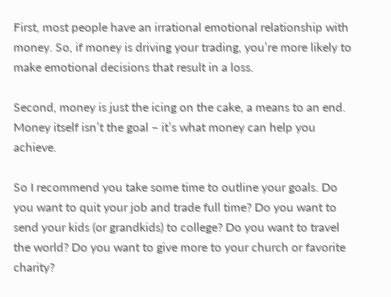First, most people have an irrational emotional relationship with money. So, if money is driving your trading, you’re more likely to make emotional decisions that result in a loss.

Second, money is just the icing on the cake, a means to an end. Money itself isn’t the goal – it’s what money can help you achieve.

So I recommend you take some time to outline your goals. Do you want to quit your job and trade full time? Do you want to send your kids (or grandkids) to college? Do you want to travel the world? Do you want to give more to your church or favorite charity?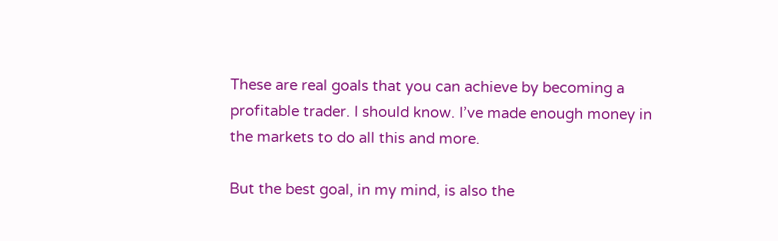These are real goals that you can achieve by becoming a profitable trader. I should know. I’ve made enough money in the markets to do all this and more.

But the best goal, in my mind, is also the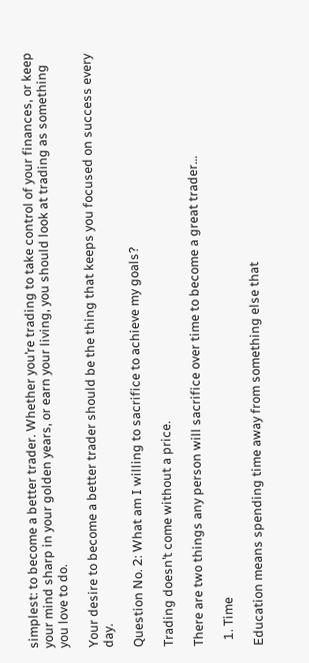simplest: to become a better trader. Whether you’re trading to take control of your finances, or keep your mind sharp in your golden years, or earn your living, you should look at trading as something you love to do.

Your desire to become a better trader should be the thing that keeps you focused on success every day.

Question No. 2: What am I willing to sacrifice to achieve my goals?

Trading doesn’t come without a price.

There are two things any person will sacrifice over time to become a great trader…

  1. Time

Education means spending time away from something else that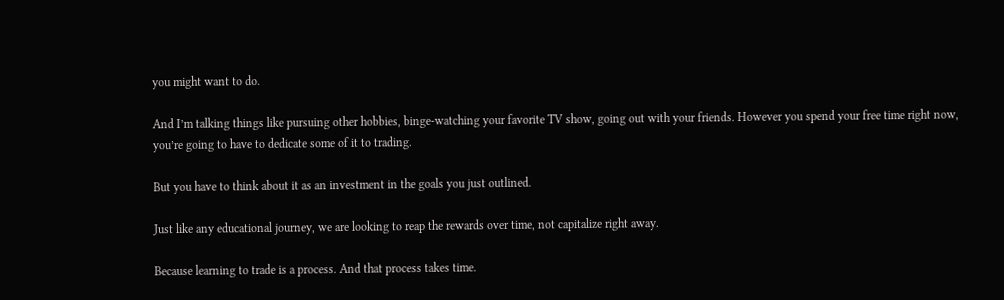you might want to do.

And I’m talking things like pursuing other hobbies, binge-watching your favorite TV show, going out with your friends. However you spend your free time right now, you’re going to have to dedicate some of it to trading.

But you have to think about it as an investment in the goals you just outlined.

Just like any educational journey, we are looking to reap the rewards over time, not capitalize right away.

Because learning to trade is a process. And that process takes time.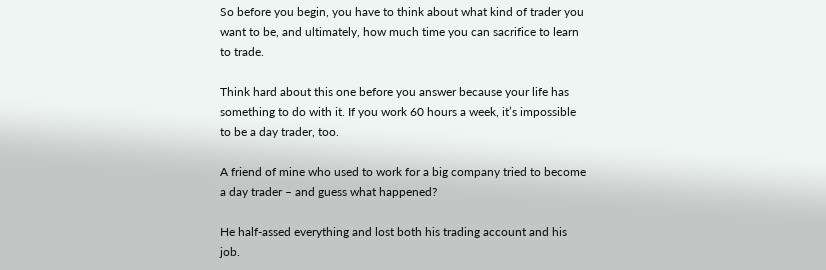So before you begin, you have to think about what kind of trader you want to be, and ultimately, how much time you can sacrifice to learn to trade.

Think hard about this one before you answer because your life has something to do with it. If you work 60 hours a week, it’s impossible to be a day trader, too.

A friend of mine who used to work for a big company tried to become a day trader – and guess what happened?

He half-assed everything and lost both his trading account and his job.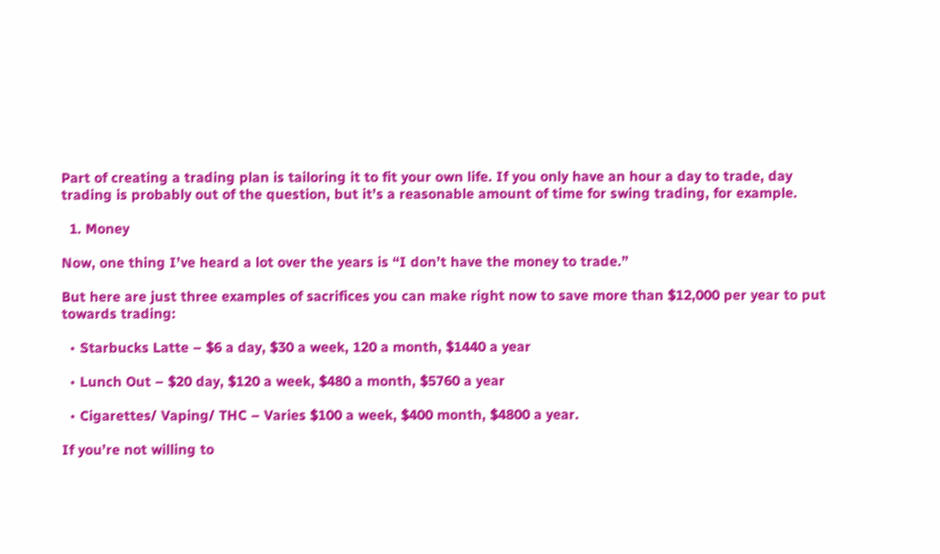Part of creating a trading plan is tailoring it to fit your own life. If you only have an hour a day to trade, day trading is probably out of the question, but it’s a reasonable amount of time for swing trading, for example.

  1. Money

Now, one thing I’ve heard a lot over the years is “I don’t have the money to trade.”

But here are just three examples of sacrifices you can make right now to save more than $12,000 per year to put towards trading:

  • Starbucks Latte – $6 a day, $30 a week, 120 a month, $1440 a year

  • Lunch Out – $20 day, $120 a week, $480 a month, $5760 a year

  • Cigarettes/ Vaping/ THC – Varies $100 a week, $400 month, $4800 a year.

If you’re not willing to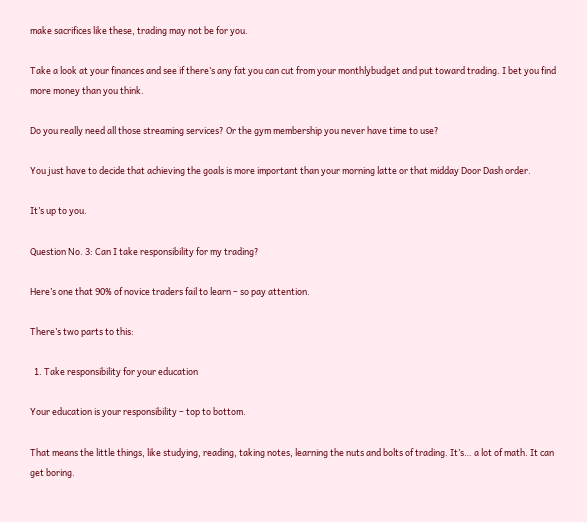make sacrifices like these, trading may not be for you.

Take a look at your finances and see if there’s any fat you can cut from your monthlybudget and put toward trading. I bet you find more money than you think.

Do you really need all those streaming services? Or the gym membership you never have time to use?

You just have to decide that achieving the goals is more important than your morning latte or that midday Door Dash order.

It’s up to you.

Question No. 3: Can I take responsibility for my trading?

Here’s one that 90% of novice traders fail to learn – so pay attention.

There’s two parts to this:

  1. Take responsibility for your education

Your education is your responsibility – top to bottom.

That means the little things, like studying, reading, taking notes, learning the nuts and bolts of trading. It’s… a lot of math. It can get boring.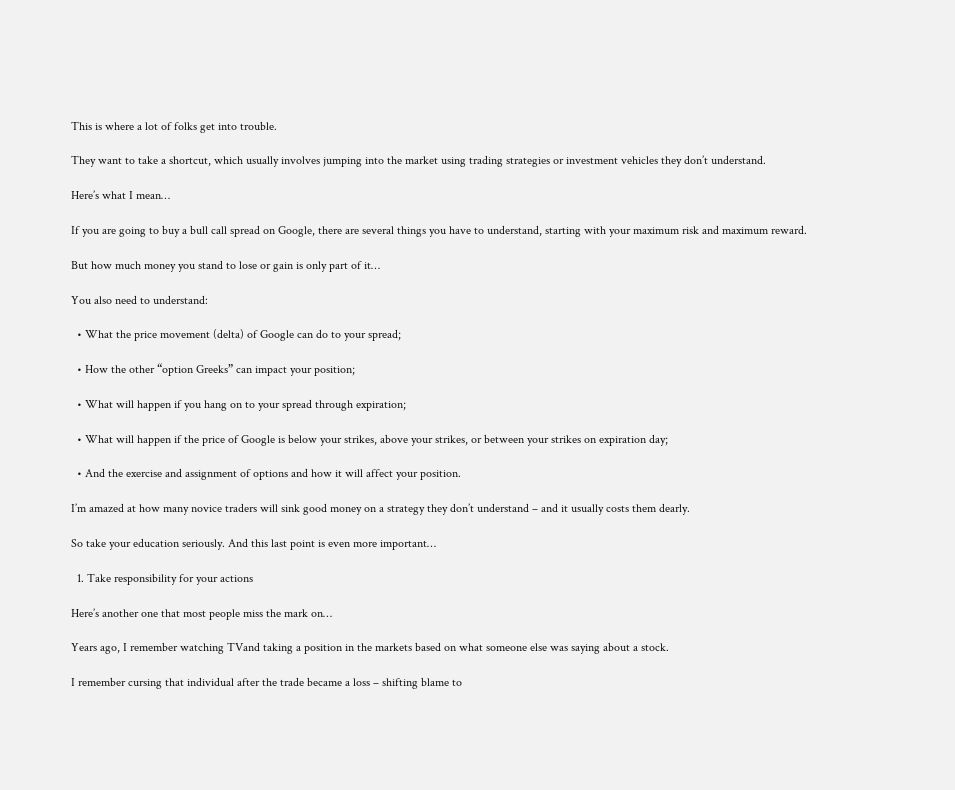This is where a lot of folks get into trouble.

They want to take a shortcut, which usually involves jumping into the market using trading strategies or investment vehicles they don’t understand.

Here’s what I mean…

If you are going to buy a bull call spread on Google, there are several things you have to understand, starting with your maximum risk and maximum reward.

But how much money you stand to lose or gain is only part of it…

You also need to understand:

  • What the price movement (delta) of Google can do to your spread;

  • How the other “option Greeks” can impact your position;

  • What will happen if you hang on to your spread through expiration;

  • What will happen if the price of Google is below your strikes, above your strikes, or between your strikes on expiration day;

  • And the exercise and assignment of options and how it will affect your position.

I’m amazed at how many novice traders will sink good money on a strategy they don’t understand – and it usually costs them dearly.

So take your education seriously. And this last point is even more important…

  1. Take responsibility for your actions

Here’s another one that most people miss the mark on…

Years ago, I remember watching TVand taking a position in the markets based on what someone else was saying about a stock.

I remember cursing that individual after the trade became a loss – shifting blame to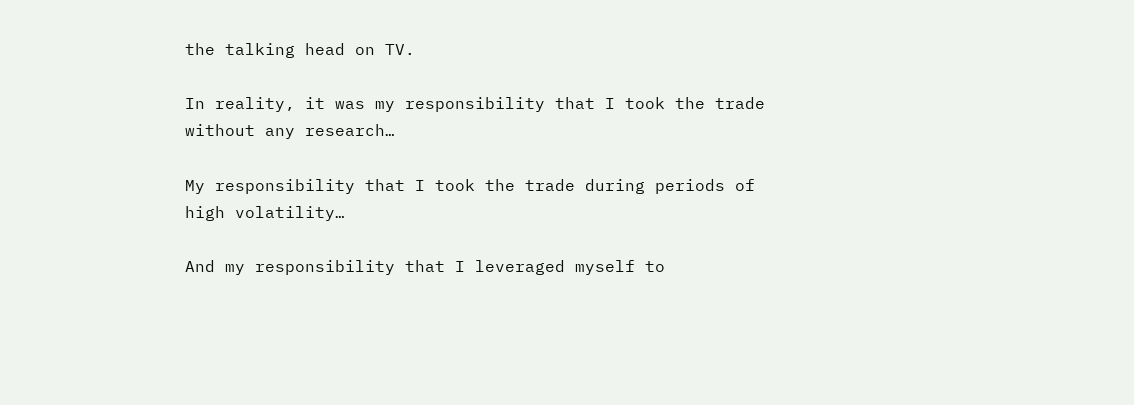the talking head on TV.

In reality, it was my responsibility that I took the trade without any research…

My responsibility that I took the trade during periods of high volatility…

And my responsibility that I leveraged myself to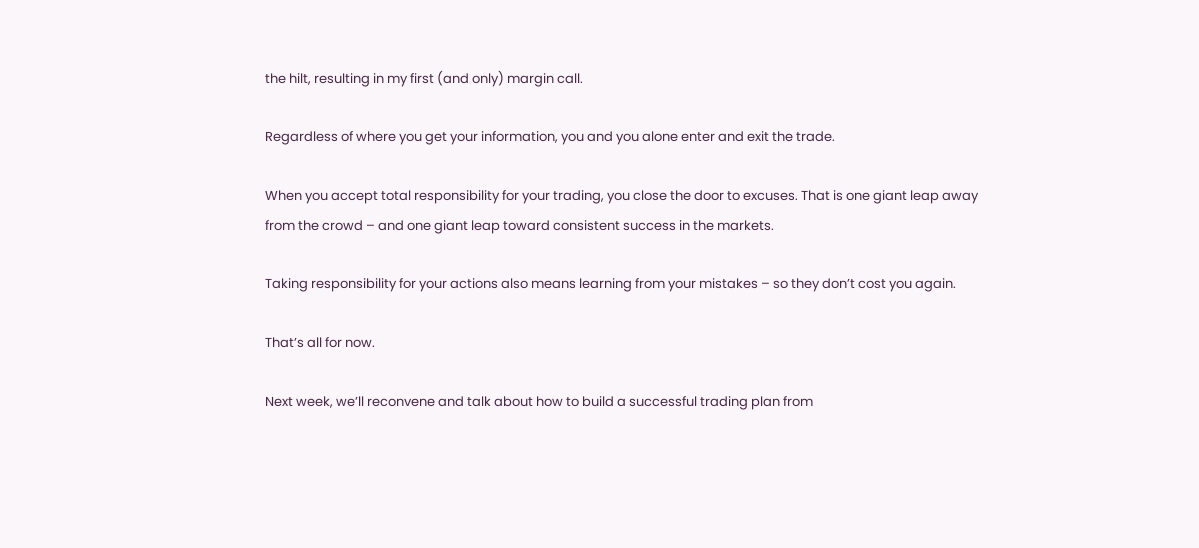the hilt, resulting in my first (and only) margin call.

Regardless of where you get your information, you and you alone enter and exit the trade.

When you accept total responsibility for your trading, you close the door to excuses. That is one giant leap away from the crowd – and one giant leap toward consistent success in the markets.

Taking responsibility for your actions also means learning from your mistakes – so they don’t cost you again.

That’s all for now.

Next week, we’ll reconvene and talk about how to build a successful trading plan from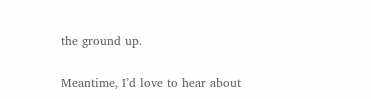the ground up.

Meantime, I’d love to hear about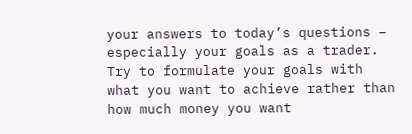your answers to today’s questions – especially your goals as a trader. Try to formulate your goals with what you want to achieve rather than how much money you want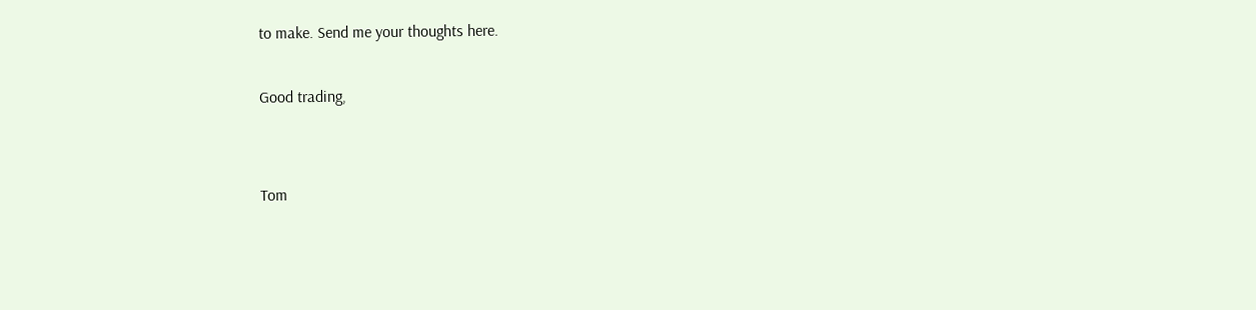to make. Send me your thoughts here.

Good trading,


Tom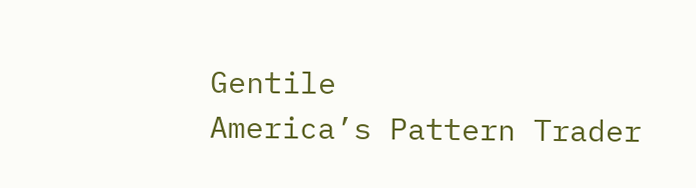Gentile
America’s Pattern Trader